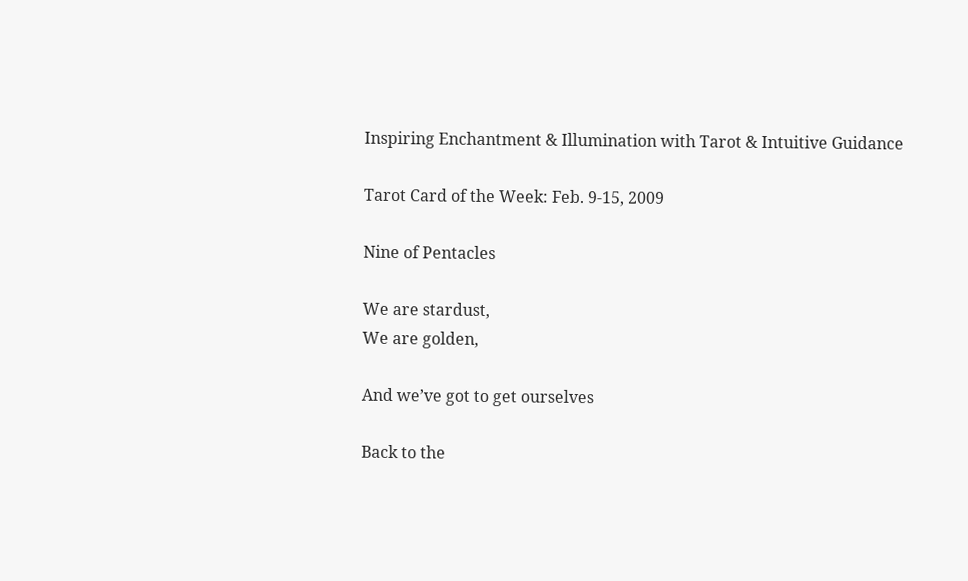Inspiring Enchantment & Illumination with Tarot & Intuitive Guidance

Tarot Card of the Week: Feb. 9-15, 2009

Nine of Pentacles

We are stardust,
We are golden,

And we’ve got to get ourselves

Back to the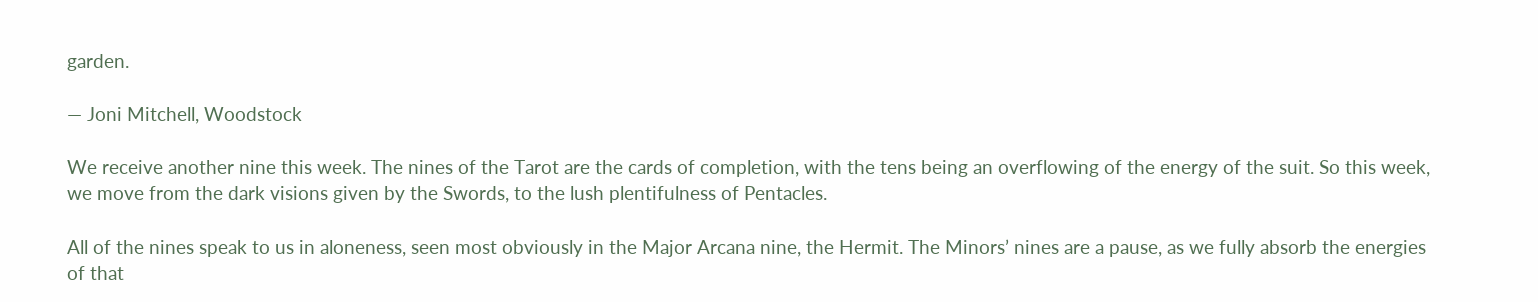garden.

— Joni Mitchell, Woodstock

We receive another nine this week. The nines of the Tarot are the cards of completion, with the tens being an overflowing of the energy of the suit. So this week, we move from the dark visions given by the Swords, to the lush plentifulness of Pentacles.

All of the nines speak to us in aloneness, seen most obviously in the Major Arcana nine, the Hermit. The Minors’ nines are a pause, as we fully absorb the energies of that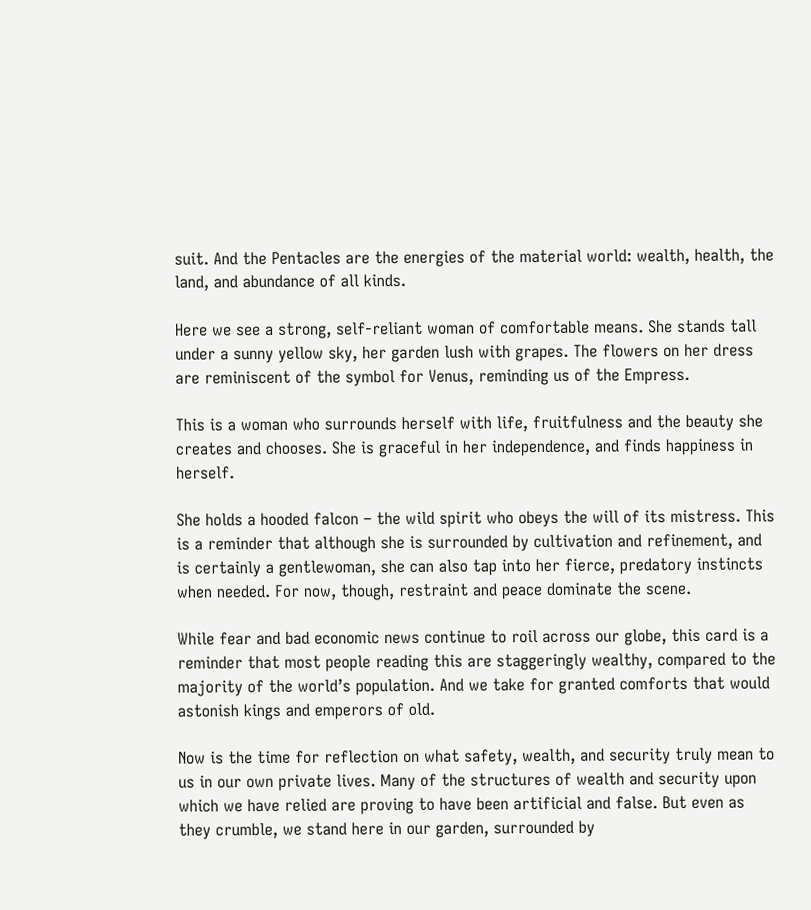suit. And the Pentacles are the energies of the material world: wealth, health, the land, and abundance of all kinds.

Here we see a strong, self-reliant woman of comfortable means. She stands tall under a sunny yellow sky, her garden lush with grapes. The flowers on her dress are reminiscent of the symbol for Venus, reminding us of the Empress.

This is a woman who surrounds herself with life, fruitfulness and the beauty she creates and chooses. She is graceful in her independence, and finds happiness in herself.

She holds a hooded falcon – the wild spirit who obeys the will of its mistress. This is a reminder that although she is surrounded by cultivation and refinement, and is certainly a gentlewoman, she can also tap into her fierce, predatory instincts when needed. For now, though, restraint and peace dominate the scene.

While fear and bad economic news continue to roil across our globe, this card is a reminder that most people reading this are staggeringly wealthy, compared to the majority of the world’s population. And we take for granted comforts that would astonish kings and emperors of old.

Now is the time for reflection on what safety, wealth, and security truly mean to us in our own private lives. Many of the structures of wealth and security upon which we have relied are proving to have been artificial and false. But even as they crumble, we stand here in our garden, surrounded by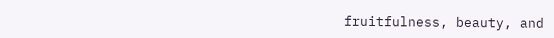fruitfulness, beauty, and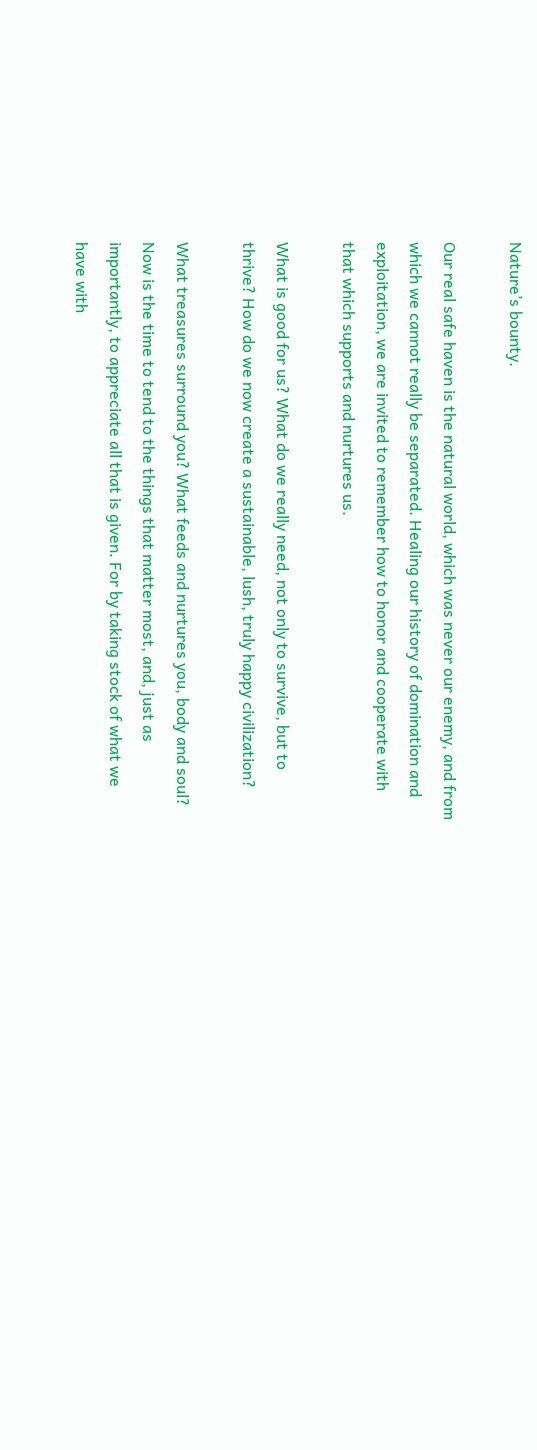Nature’s bounty.

Our real safe haven is the natural world, which was never our enemy, and from which we cannot really be separated. Healing our history of domination and exploitation, we are invited to remember how to honor and cooperate with that which supports and nurtures us.

What is good for us? What do we really need, not only to survive, but to thrive? How do we now create a sustainable, lush, truly happy civilization?

What treasures surround you? What feeds and nurtures you, body and soul? Now is the time to tend to the things that matter most, and, just as importantly, to appreciate all that is given. For by taking stock of what we have with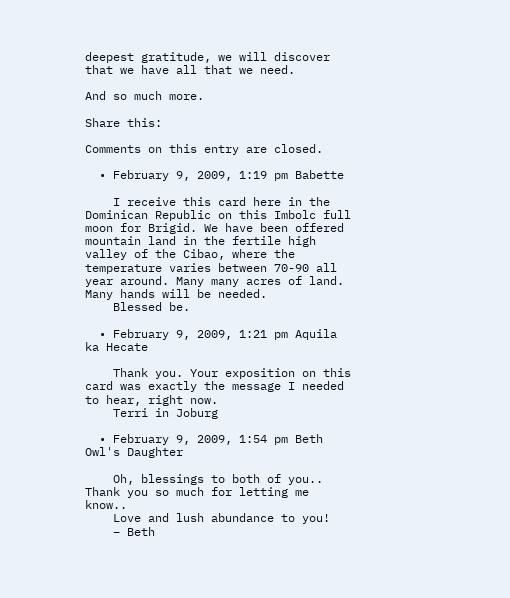deepest gratitude, we will discover that we have all that we need.

And so much more.

Share this:

Comments on this entry are closed.

  • February 9, 2009, 1:19 pm Babette

    I receive this card here in the Dominican Republic on this Imbolc full moon for Brigid. We have been offered mountain land in the fertile high valley of the Cibao, where the temperature varies between 70-90 all year around. Many many acres of land. Many hands will be needed.
    Blessed be.

  • February 9, 2009, 1:21 pm Aquila ka Hecate

    Thank you. Your exposition on this card was exactly the message I needed to hear, right now.
    Terri in Joburg

  • February 9, 2009, 1:54 pm Beth Owl's Daughter

    Oh, blessings to both of you.. Thank you so much for letting me know..
    Love and lush abundance to you!
    – Beth